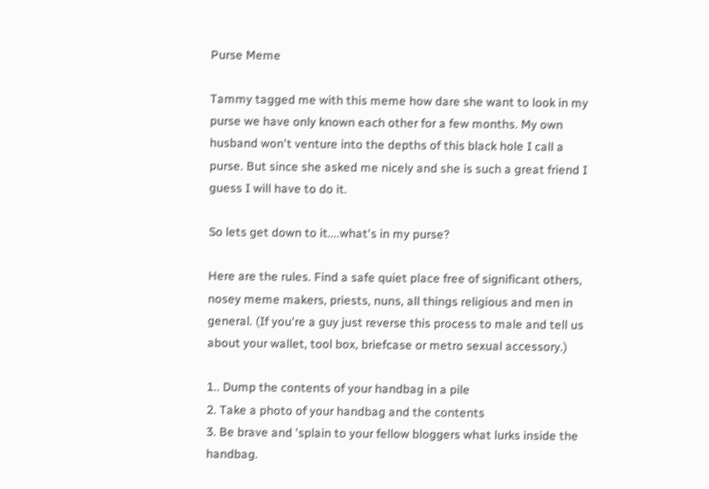Purse Meme

Tammy tagged me with this meme how dare she want to look in my purse we have only known each other for a few months. My own husband won't venture into the depths of this black hole I call a purse. But since she asked me nicely and she is such a great friend I guess I will have to do it.

So lets get down to it....what's in my purse?

Here are the rules. Find a safe quiet place free of significant others, nosey meme makers, priests, nuns, all things religious and men in general. (If you're a guy just reverse this process to male and tell us about your wallet, tool box, briefcase or metro sexual accessory.)

1.. Dump the contents of your handbag in a pile
2. Take a photo of your handbag and the contents
3. Be brave and 'splain to your fellow bloggers what lurks inside the handbag.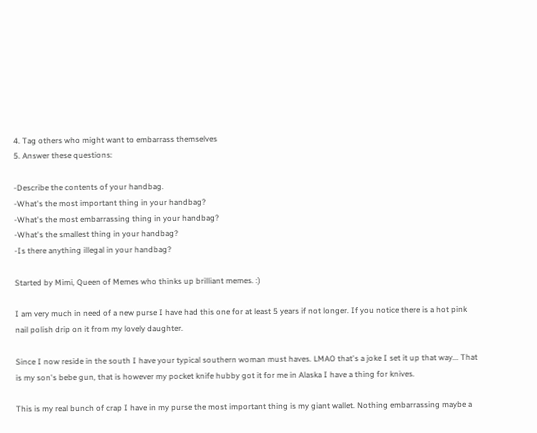4. Tag others who might want to embarrass themselves
5. Answer these questions:

-Describe the contents of your handbag.
-What's the most important thing in your handbag?
-What's the most embarrassing thing in your handbag?
-What's the smallest thing in your handbag?
-Is there anything illegal in your handbag?

Started by Mimi, Queen of Memes who thinks up brilliant memes. :)

I am very much in need of a new purse I have had this one for at least 5 years if not longer. If you notice there is a hot pink nail polish drip on it from my lovely daughter.

Since I now reside in the south I have your typical southern woman must haves. LMAO that's a joke I set it up that way... That is my son's bebe gun, that is however my pocket knife hubby got it for me in Alaska I have a thing for knives.

This is my real bunch of crap I have in my purse the most important thing is my giant wallet. Nothing embarrassing maybe a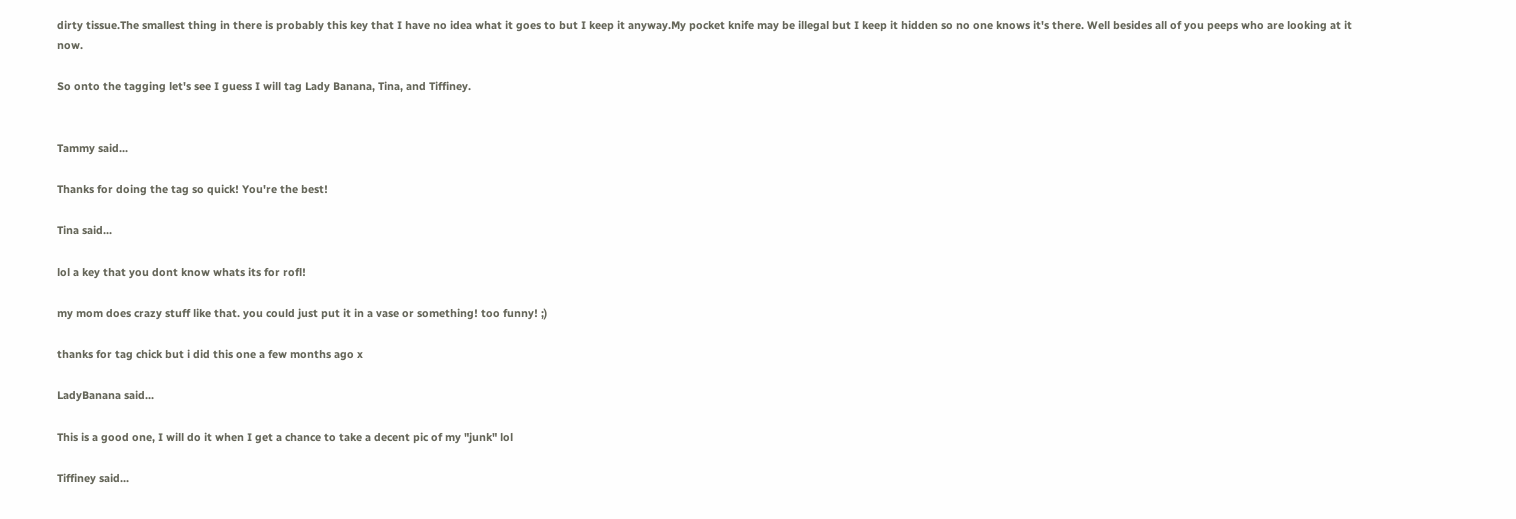dirty tissue.The smallest thing in there is probably this key that I have no idea what it goes to but I keep it anyway.My pocket knife may be illegal but I keep it hidden so no one knows it's there. Well besides all of you peeps who are looking at it now.

So onto the tagging let's see I guess I will tag Lady Banana, Tina, and Tiffiney.


Tammy said...

Thanks for doing the tag so quick! You're the best!

Tina said...

lol a key that you dont know whats its for rofl!

my mom does crazy stuff like that. you could just put it in a vase or something! too funny! ;)

thanks for tag chick but i did this one a few months ago x

LadyBanana said...

This is a good one, I will do it when I get a chance to take a decent pic of my "junk" lol

Tiffiney said...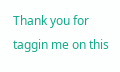Thank you for taggin me on this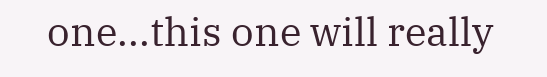one...this one will really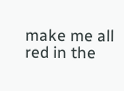make me all red in the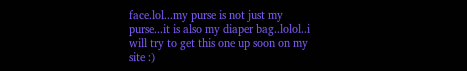face.lol...my purse is not just my purse...it is also my diaper bag..lolol..i will try to get this one up soon on my site :)